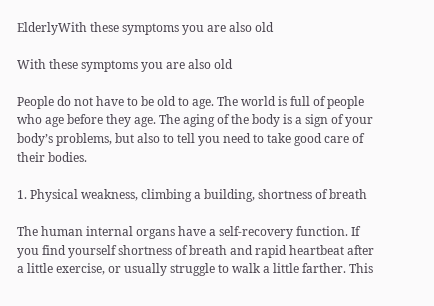ElderlyWith these symptoms you are also old

With these symptoms you are also old

People do not have to be old to age. The world is full of people who age before they age. The aging of the body is a sign of your body’s problems, but also to tell you need to take good care of their bodies.

1. Physical weakness, climbing a building, shortness of breath

The human internal organs have a self-recovery function. If you find yourself shortness of breath and rapid heartbeat after a little exercise, or usually struggle to walk a little farther. This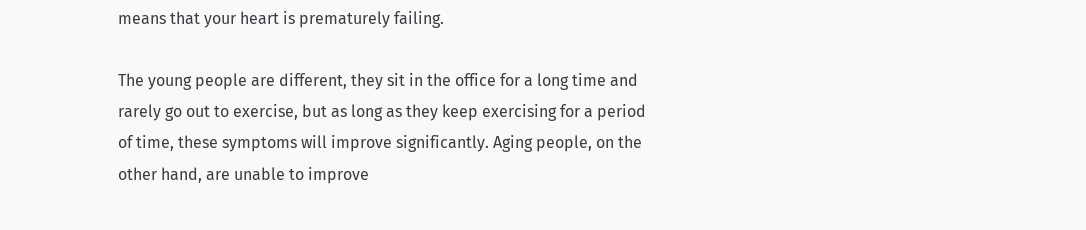means that your heart is prematurely failing.

The young people are different, they sit in the office for a long time and rarely go out to exercise, but as long as they keep exercising for a period of time, these symptoms will improve significantly. Aging people, on the other hand, are unable to improve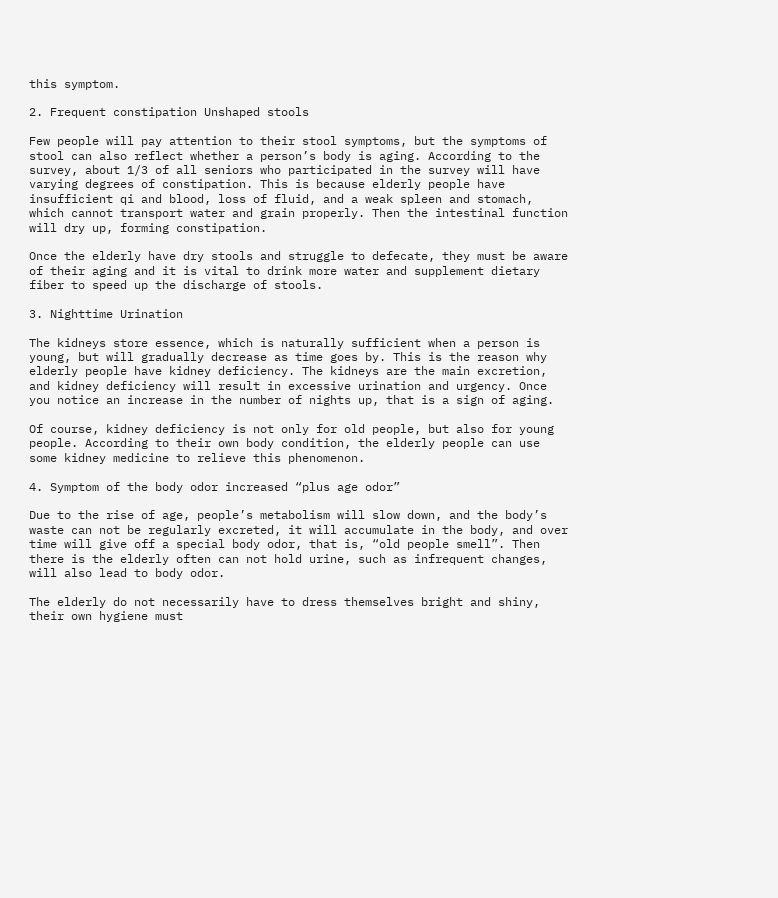this symptom.

2. Frequent constipation Unshaped stools

Few people will pay attention to their stool symptoms, but the symptoms of stool can also reflect whether a person’s body is aging. According to the survey, about 1/3 of all seniors who participated in the survey will have varying degrees of constipation. This is because elderly people have insufficient qi and blood, loss of fluid, and a weak spleen and stomach, which cannot transport water and grain properly. Then the intestinal function will dry up, forming constipation.

Once the elderly have dry stools and struggle to defecate, they must be aware of their aging and it is vital to drink more water and supplement dietary fiber to speed up the discharge of stools.

3. Nighttime Urination

The kidneys store essence, which is naturally sufficient when a person is young, but will gradually decrease as time goes by. This is the reason why elderly people have kidney deficiency. The kidneys are the main excretion, and kidney deficiency will result in excessive urination and urgency. Once you notice an increase in the number of nights up, that is a sign of aging.

Of course, kidney deficiency is not only for old people, but also for young people. According to their own body condition, the elderly people can use some kidney medicine to relieve this phenomenon.

4. Symptom of the body odor increased “plus age odor”

Due to the rise of age, people’s metabolism will slow down, and the body’s waste can not be regularly excreted, it will accumulate in the body, and over time will give off a special body odor, that is, “old people smell”. Then there is the elderly often can not hold urine, such as infrequent changes, will also lead to body odor.

The elderly do not necessarily have to dress themselves bright and shiny, their own hygiene must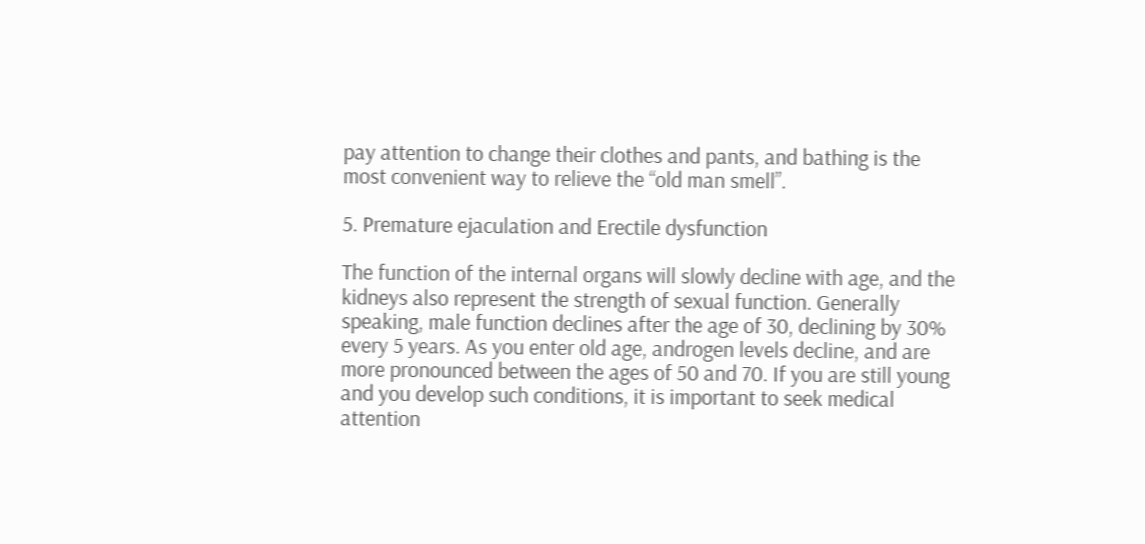pay attention to change their clothes and pants, and bathing is the most convenient way to relieve the “old man smell”.

5. Premature ejaculation and Erectile dysfunction

The function of the internal organs will slowly decline with age, and the kidneys also represent the strength of sexual function. Generally speaking, male function declines after the age of 30, declining by 30% every 5 years. As you enter old age, androgen levels decline, and are more pronounced between the ages of 50 and 70. If you are still young and you develop such conditions, it is important to seek medical attention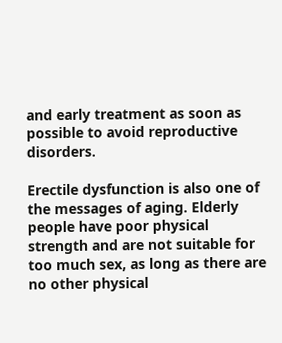and early treatment as soon as possible to avoid reproductive disorders.

Erectile dysfunction is also one of the messages of aging. Elderly people have poor physical strength and are not suitable for too much sex, as long as there are no other physical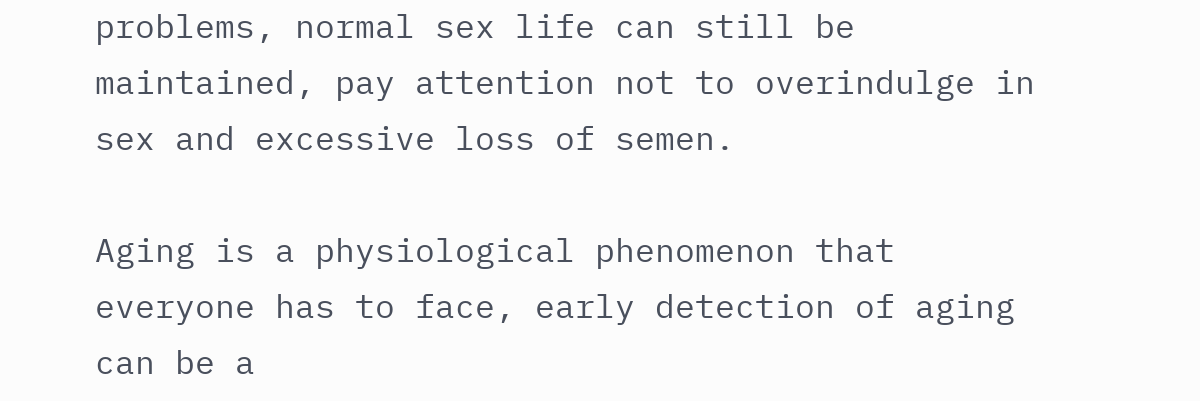problems, normal sex life can still be maintained, pay attention not to overindulge in sex and excessive loss of semen.

Aging is a physiological phenomenon that everyone has to face, early detection of aging can be a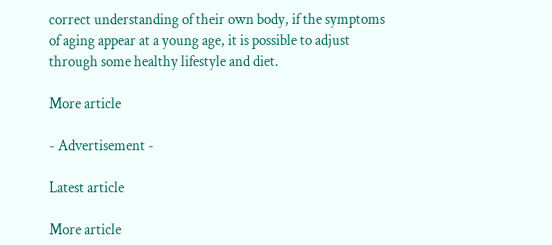correct understanding of their own body, if the symptoms of aging appear at a young age, it is possible to adjust through some healthy lifestyle and diet.

More article

- Advertisement -

Latest article

More article